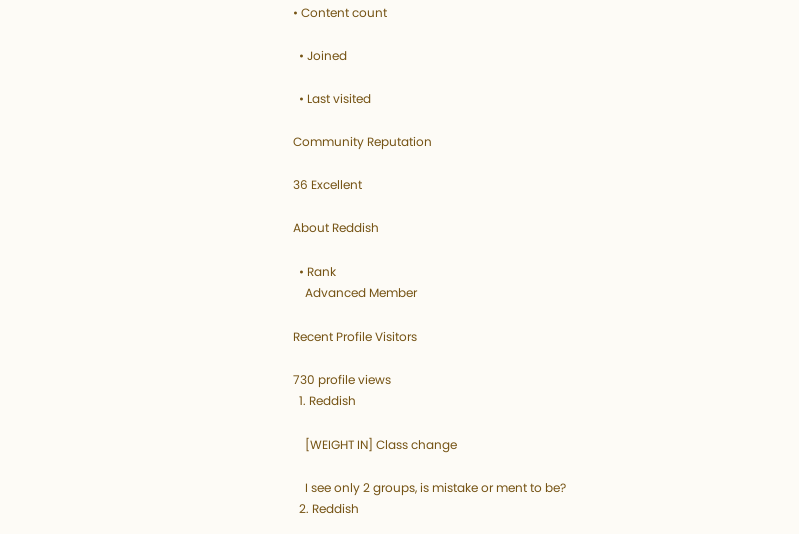• Content count

  • Joined

  • Last visited

Community Reputation

36 Excellent

About Reddish

  • Rank
    Advanced Member

Recent Profile Visitors

730 profile views
  1. Reddish

    [WEIGHT IN] Class change

    I see only 2 groups, is mistake or ment to be?
  2. Reddish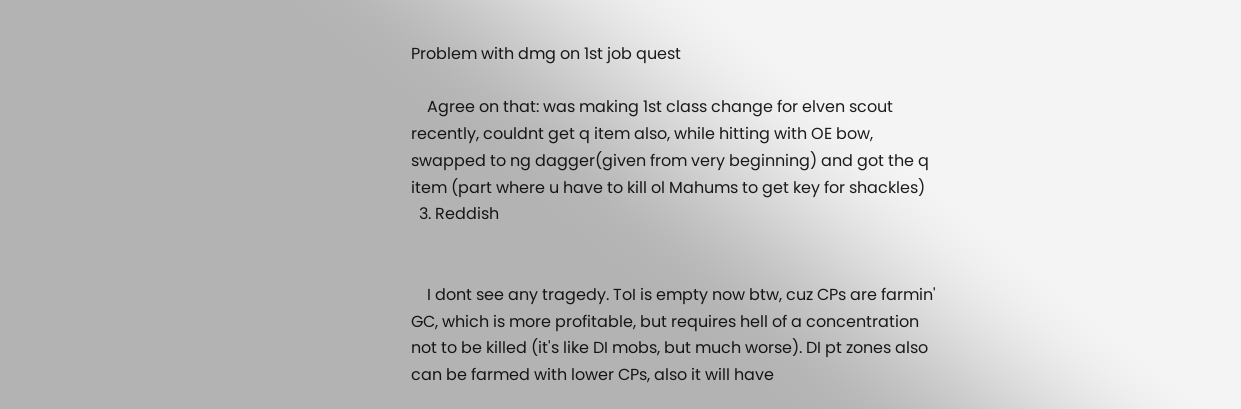Problem with dmg on 1st job quest

    Agree on that: was making 1st class change for elven scout recently, couldnt get q item also, while hitting with OE bow, swapped to ng dagger(given from very beginning) and got the q item (part where u have to kill ol Mahums to get key for shackles)
  3. Reddish


    I dont see any tragedy. ToI is empty now btw, cuz CPs are farmin' GC, which is more profitable, but requires hell of a concentration not to be killed (it's like DI mobs, but much worse). DI pt zones also can be farmed with lower CPs, also it will have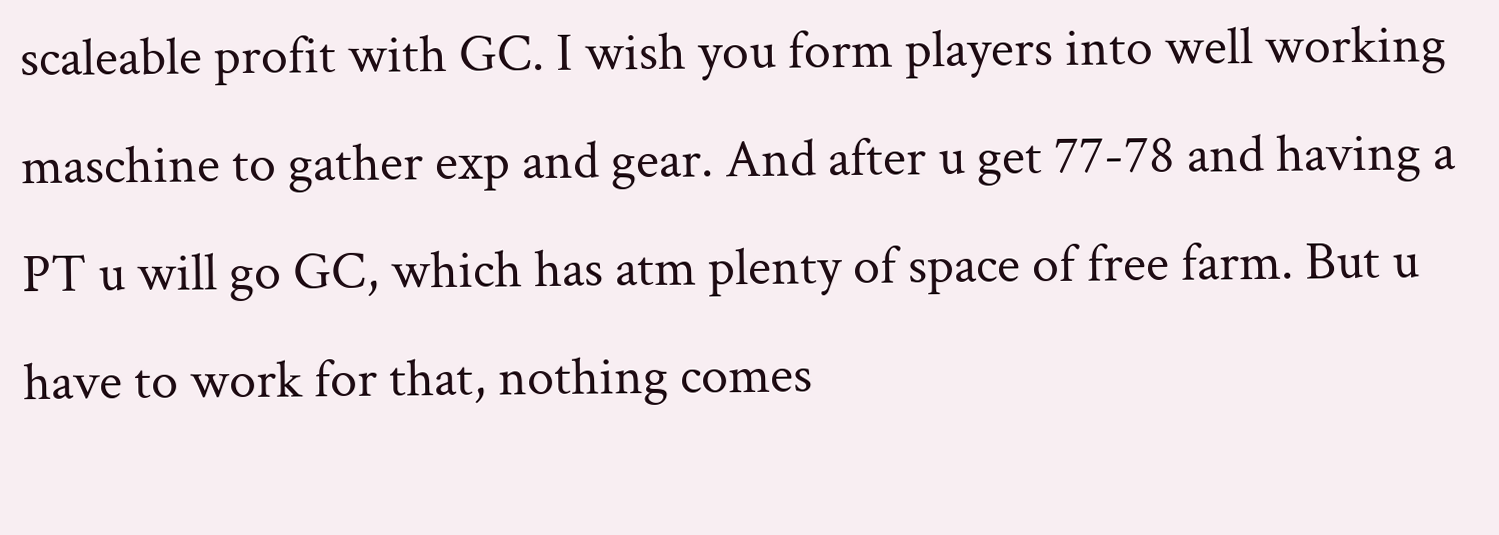scaleable profit with GC. I wish you form players into well working maschine to gather exp and gear. And after u get 77-78 and having a PT u will go GC, which has atm plenty of space of free farm. But u have to work for that, nothing comes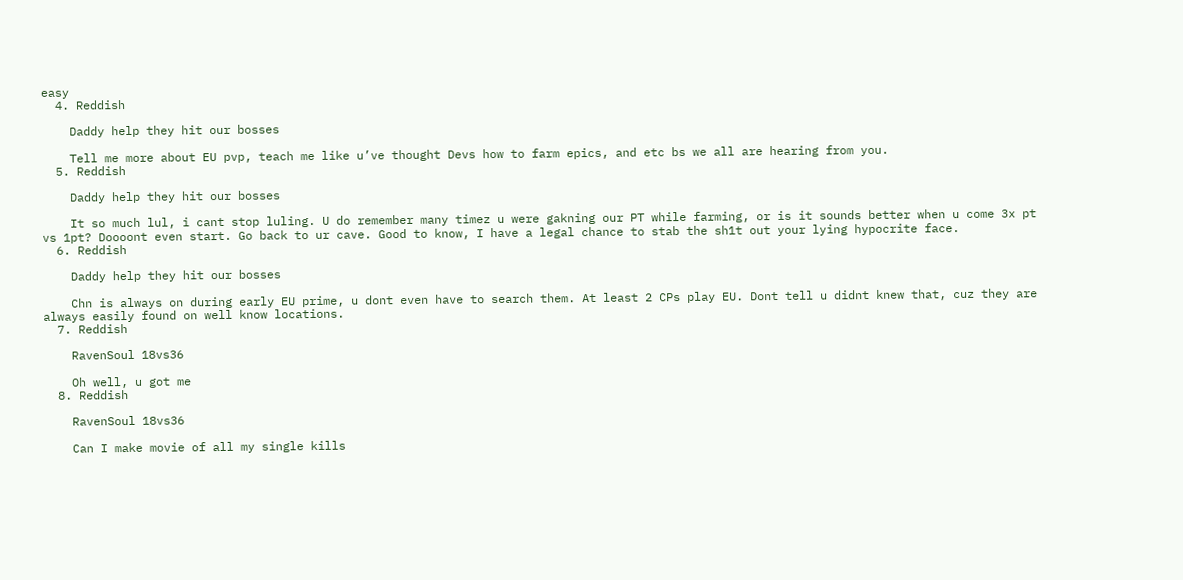easy
  4. Reddish

    Daddy help they hit our bosses

    Tell me more about EU pvp, teach me like u’ve thought Devs how to farm epics, and etc bs we all are hearing from you.
  5. Reddish

    Daddy help they hit our bosses

    It so much lul, i cant stop luling. U do remember many timez u were gakning our PT while farming, or is it sounds better when u come 3x pt vs 1pt? Doooont even start. Go back to ur cave. Good to know, I have a legal chance to stab the sh1t out your lying hypocrite face.
  6. Reddish

    Daddy help they hit our bosses

    Chn is always on during early EU prime, u dont even have to search them. At least 2 CPs play EU. Dont tell u didnt knew that, cuz they are always easily found on well know locations.
  7. Reddish

    RavenSoul 18vs36

    Oh well, u got me
  8. Reddish

    RavenSoul 18vs36

    Can I make movie of all my single kills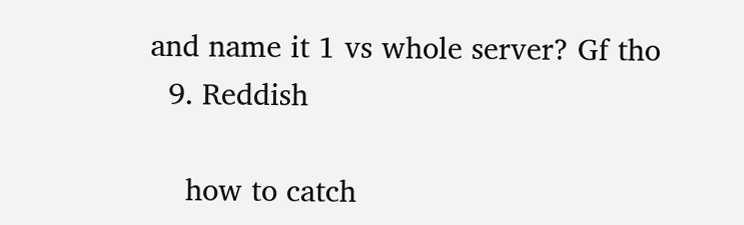and name it 1 vs whole server? Gf tho
  9. Reddish

    how to catch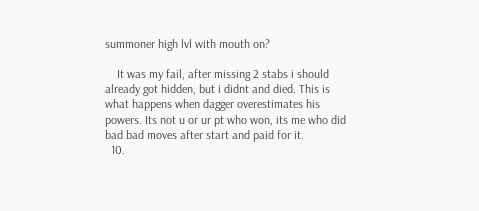summoner high lvl with mouth on?

    It was my fail, after missing 2 stabs i should already got hidden, but i didnt and died. This is what happens when dagger overestimates his powers. Its not u or ur pt who won, its me who did bad bad moves after start and paid for it.
  10.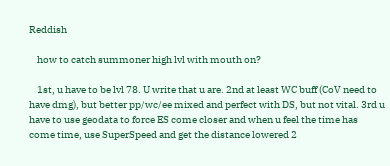Reddish

    how to catch summoner high lvl with mouth on?

    1st, u have to be lvl 78. U write that u are. 2nd at least WC buff (CoV need to have dmg), but better pp/wc/ee mixed and perfect with DS, but not vital. 3rd u have to use geodata to force ES come closer and when u feel the time has come time, use SuperSpeed and get the distance lowered 2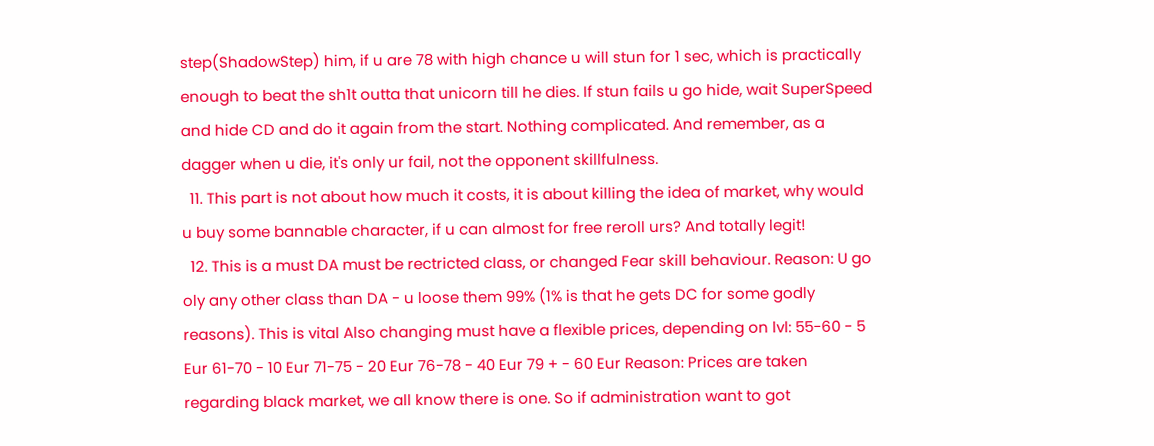step(ShadowStep) him, if u are 78 with high chance u will stun for 1 sec, which is practically enough to beat the sh1t outta that unicorn till he dies. If stun fails u go hide, wait SuperSpeed and hide CD and do it again from the start. Nothing complicated. And remember, as a dagger when u die, it's only ur fail, not the opponent skillfulness.
  11. This part is not about how much it costs, it is about killing the idea of market, why would u buy some bannable character, if u can almost for free reroll urs? And totally legit!
  12. This is a must DA must be rectricted class, or changed Fear skill behaviour. Reason: U go oly any other class than DA - u loose them 99% (1% is that he gets DC for some godly reasons). This is vital Also changing must have a flexible prices, depending on lvl: 55-60 - 5 Eur 61-70 - 10 Eur 71-75 - 20 Eur 76-78 - 40 Eur 79 + - 60 Eur Reason: Prices are taken regarding black market, we all know there is one. So if administration want to got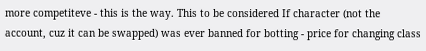more competiteve - this is the way. This to be considered If character (not the account, cuz it can be swapped) was ever banned for botting - price for changing class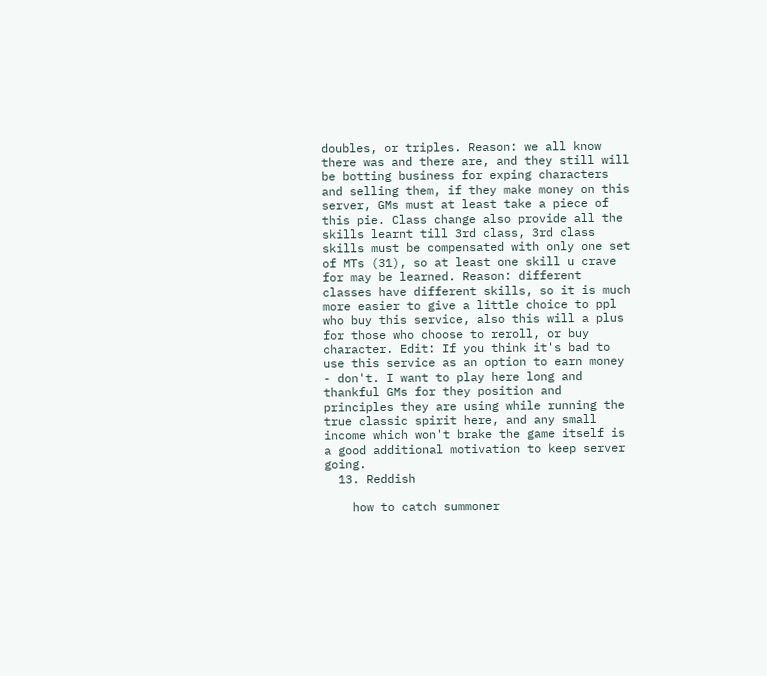doubles, or triples. Reason: we all know there was and there are, and they still will be botting business for exping characters and selling them, if they make money on this server, GMs must at least take a piece of this pie. Class change also provide all the skills learnt till 3rd class, 3rd class skills must be compensated with only one set of MTs (31), so at least one skill u crave for may be learned. Reason: different classes have different skills, so it is much more easier to give a little choice to ppl who buy this service, also this will a plus for those who choose to reroll, or buy character. Edit: If you think it's bad to use this service as an option to earn money - don't. I want to play here long and thankful GMs for they position and principles they are using while running the true classic spirit here, and any small income which won't brake the game itself is a good additional motivation to keep server going.
  13. Reddish

    how to catch summoner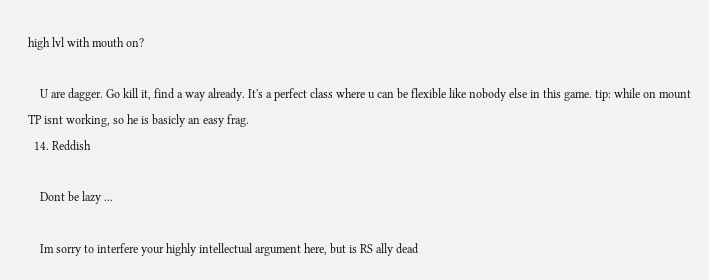high lvl with mouth on?

    U are dagger. Go kill it, find a way already. It's a perfect class where u can be flexible like nobody else in this game. tip: while on mount TP isnt working, so he is basicly an easy frag.
  14. Reddish

    Dont be lazy ...

    Im sorry to interfere your highly intellectual argument here, but is RS ally dead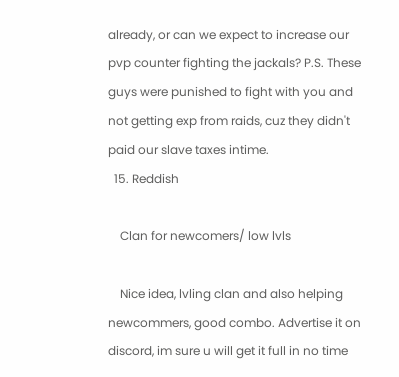already, or can we expect to increase our pvp counter fighting the jackals? P.S. These guys were punished to fight with you and not getting exp from raids, cuz they didn't paid our slave taxes intime.
  15. Reddish

    Clan for newcomers/ low lvls

    Nice idea, lvling clan and also helping newcommers, good combo. Advertise it on discord, im sure u will get it full in no time